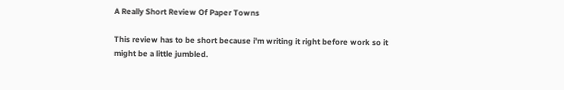A Really Short Review Of Paper Towns

This review has to be short because i'm writing it right before work so it might be a little jumbled.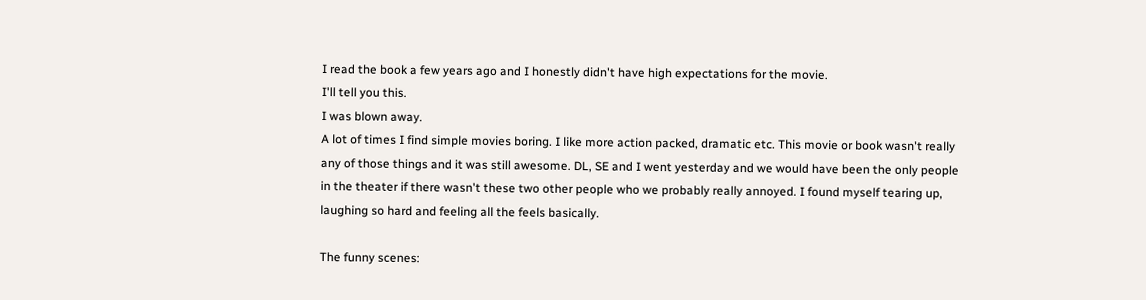I read the book a few years ago and I honestly didn't have high expectations for the movie.
I'll tell you this.
I was blown away.
A lot of times I find simple movies boring. I like more action packed, dramatic etc. This movie or book wasn't really any of those things and it was still awesome. DL, SE and I went yesterday and we would have been the only people in the theater if there wasn't these two other people who we probably really annoyed. I found myself tearing up, laughing so hard and feeling all the feels basically.

The funny scenes: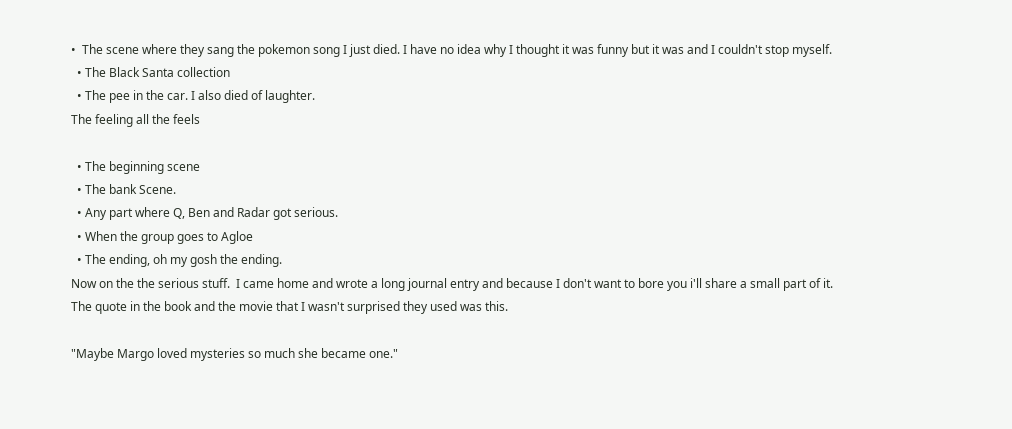•  The scene where they sang the pokemon song I just died. I have no idea why I thought it was funny but it was and I couldn't stop myself.
  • The Black Santa collection
  • The pee in the car. I also died of laughter.
The feeling all the feels

  • The beginning scene
  • The bank Scene.
  • Any part where Q, Ben and Radar got serious.
  • When the group goes to Agloe
  • The ending, oh my gosh the ending.
Now on the the serious stuff.  I came home and wrote a long journal entry and because I don't want to bore you i'll share a small part of it. The quote in the book and the movie that I wasn't surprised they used was this.

"Maybe Margo loved mysteries so much she became one."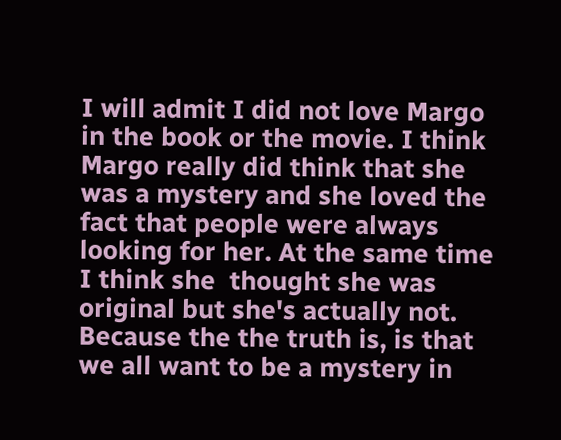I will admit I did not love Margo in the book or the movie. I think Margo really did think that she was a mystery and she loved the fact that people were always looking for her. At the same time I think she  thought she was original but she's actually not. Because the the truth is, is that we all want to be a mystery in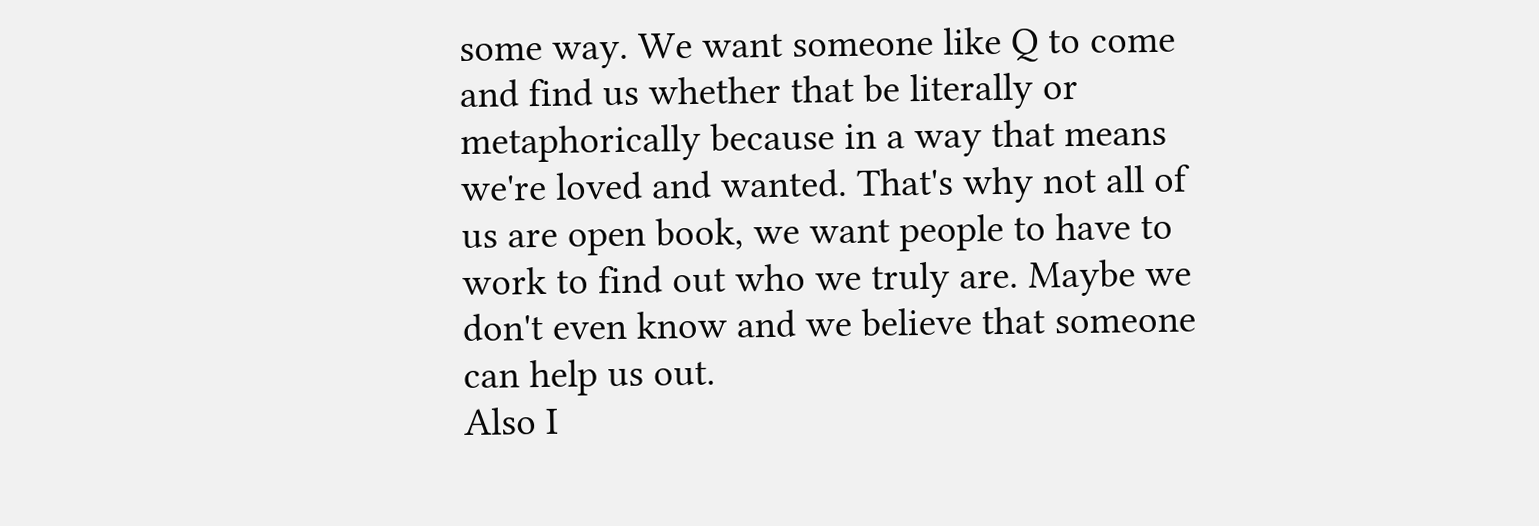some way. We want someone like Q to come and find us whether that be literally or metaphorically because in a way that means we're loved and wanted. That's why not all of us are open book, we want people to have to work to find out who we truly are. Maybe we don't even know and we believe that someone can help us out.
Also I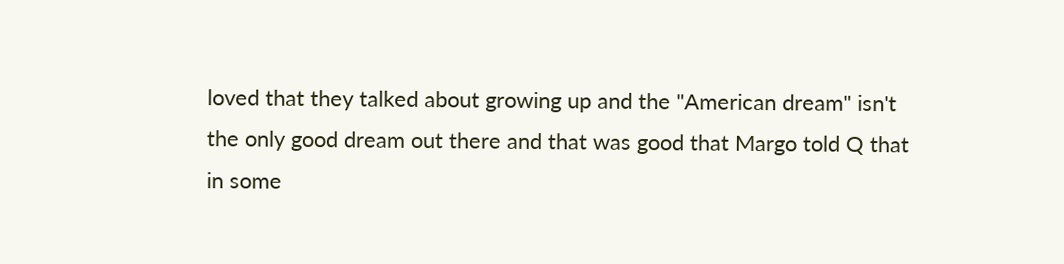loved that they talked about growing up and the "American dream" isn't the only good dream out there and that was good that Margo told Q that in some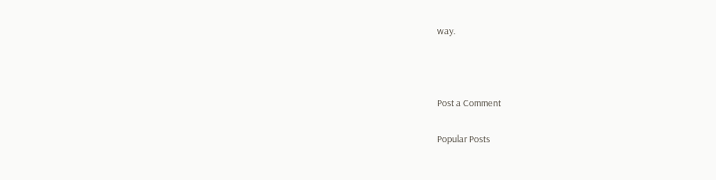way.



Post a Comment

Popular Posts